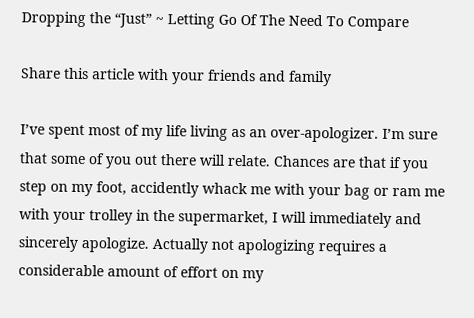Dropping the “Just” ~ Letting Go Of The Need To Compare

Share this article with your friends and family

I’ve spent most of my life living as an over-apologizer. I’m sure that some of you out there will relate. Chances are that if you step on my foot, accidently whack me with your bag or ram me with your trolley in the supermarket, I will immediately and sincerely apologize. Actually not apologizing requires a considerable amount of effort on my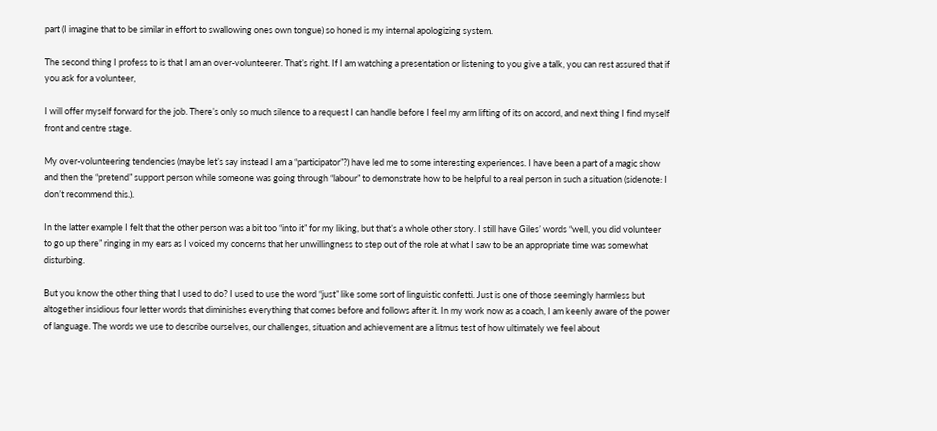part (I imagine that to be similar in effort to swallowing ones own tongue) so honed is my internal apologizing system.

The second thing I profess to is that I am an over-volunteerer. That’s right. If I am watching a presentation or listening to you give a talk, you can rest assured that if you ask for a volunteer,

I will offer myself forward for the job. There’s only so much silence to a request I can handle before I feel my arm lifting of its on accord, and next thing I find myself front and centre stage.

My over-volunteering tendencies (maybe let’s say instead I am a “participator”?) have led me to some interesting experiences. I have been a part of a magic show and then the “pretend” support person while someone was going through “labour” to demonstrate how to be helpful to a real person in such a situation (sidenote: I don’t recommend this.).

In the latter example I felt that the other person was a bit too “into it” for my liking, but that’s a whole other story. I still have Giles’ words “well, you did volunteer to go up there” ringing in my ears as I voiced my concerns that her unwillingness to step out of the role at what I saw to be an appropriate time was somewhat disturbing.

But you know the other thing that I used to do? I used to use the word “just” like some sort of linguistic confetti. Just is one of those seemingly harmless but altogether insidious four letter words that diminishes everything that comes before and follows after it. In my work now as a coach, I am keenly aware of the power of language. The words we use to describe ourselves, our challenges, situation and achievement are a litmus test of how ultimately we feel about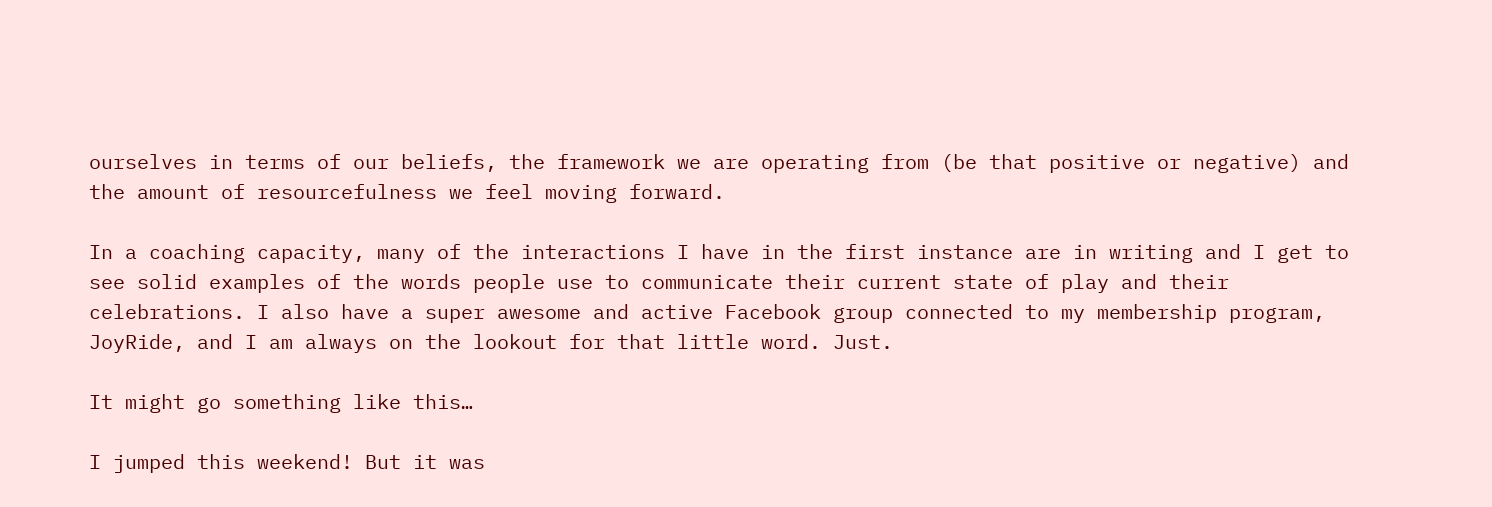ourselves in terms of our beliefs, the framework we are operating from (be that positive or negative) and the amount of resourcefulness we feel moving forward.

In a coaching capacity, many of the interactions I have in the first instance are in writing and I get to see solid examples of the words people use to communicate their current state of play and their celebrations. I also have a super awesome and active Facebook group connected to my membership program, JoyRide, and I am always on the lookout for that little word. Just.

It might go something like this…

I jumped this weekend! But it was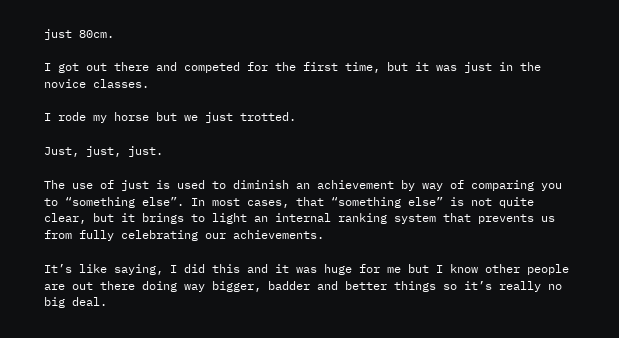just 80cm.

I got out there and competed for the first time, but it was just in the novice classes.

I rode my horse but we just trotted.

Just, just, just.

The use of just is used to diminish an achievement by way of comparing you to “something else”. In most cases, that “something else” is not quite clear, but it brings to light an internal ranking system that prevents us from fully celebrating our achievements.

It’s like saying, I did this and it was huge for me but I know other people are out there doing way bigger, badder and better things so it’s really no big deal.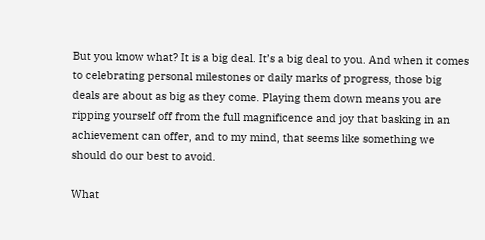But you know what? It is a big deal. It’s a big deal to you. And when it comes to celebrating personal milestones or daily marks of progress, those big deals are about as big as they come. Playing them down means you are ripping yourself off from the full magnificence and joy that basking in an achievement can offer, and to my mind, that seems like something we should do our best to avoid.

What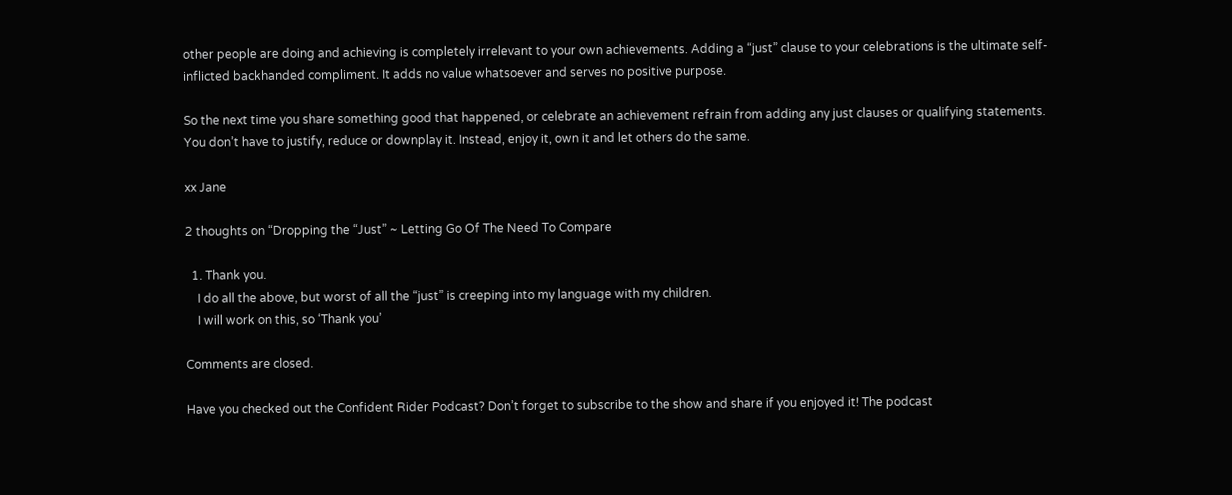other people are doing and achieving is completely irrelevant to your own achievements. Adding a “just” clause to your celebrations is the ultimate self-inflicted backhanded compliment. It adds no value whatsoever and serves no positive purpose.

So the next time you share something good that happened, or celebrate an achievement refrain from adding any just clauses or qualifying statements. You don’t have to justify, reduce or downplay it. Instead, enjoy it, own it and let others do the same.

xx Jane

2 thoughts on “Dropping the “Just” ~ Letting Go Of The Need To Compare

  1. Thank you.
    I do all the above, but worst of all the “just” is creeping into my language with my children.
    I will work on this, so ‘Thank you’

Comments are closed.

Have you checked out the Confident Rider Podcast? Don’t forget to subscribe to the show and share if you enjoyed it! The podcast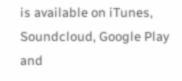is available on iTunes, Soundcloud, Google Play and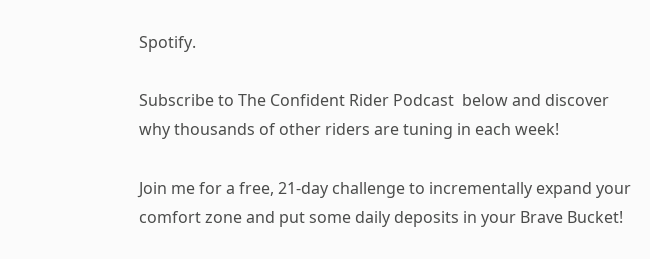Spotify.

Subscribe to The Confident Rider Podcast  below and discover why thousands of other riders are tuning in each week!

Join me for a free, 21-day challenge to incrementally expand your comfort zone and put some daily deposits in your Brave Bucket!